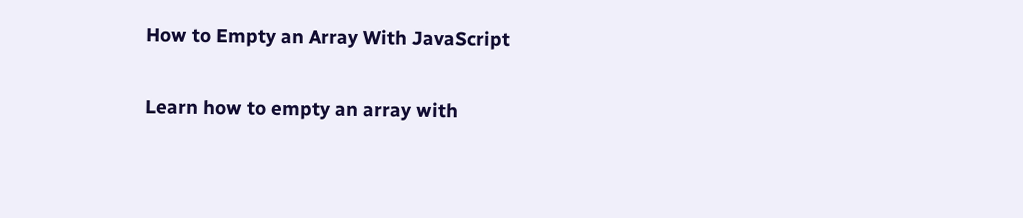How to Empty an Array With JavaScript

Learn how to empty an array with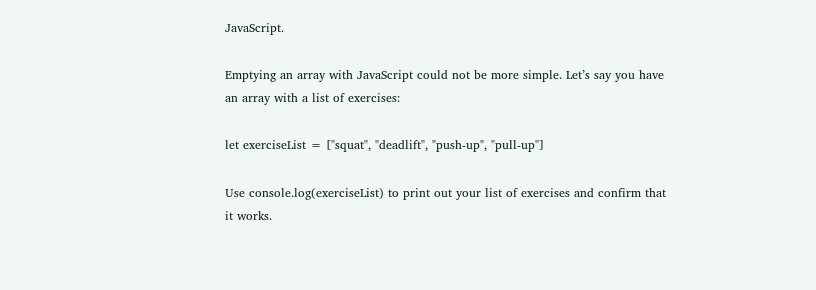JavaScript.

Emptying an array with JavaScript could not be more simple. Let’s say you have an array with a list of exercises:

let exerciseList = ["squat", "deadlift", "push-up", "pull-up"]

Use console.log(exerciseList) to print out your list of exercises and confirm that it works.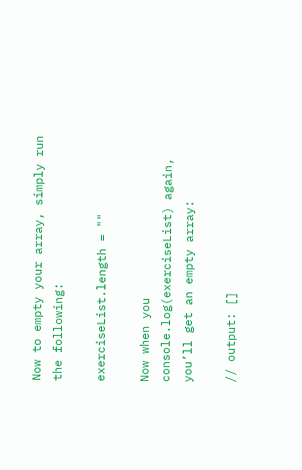Now to empty your array, simply run the following:

exerciseList.length = ""

Now when you console.log(exerciseList) again, you’ll get an empty array:

// output: []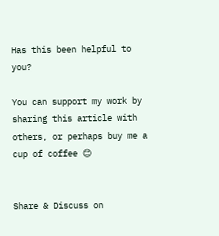Has this been helpful to you?

You can support my work by sharing this article with others, or perhaps buy me a cup of coffee 😊


Share & Discuss on